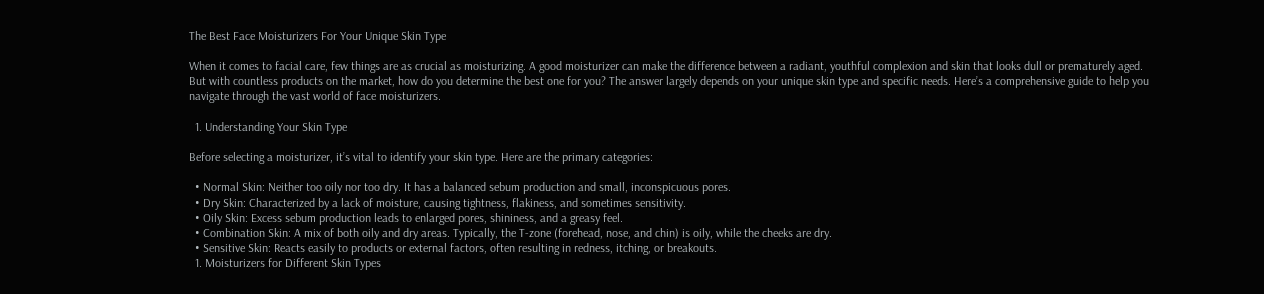The Best Face Moisturizers For Your Unique Skin Type

When it comes to facial care, few things are as crucial as moisturizing. A good moisturizer can make the difference between a radiant, youthful complexion and skin that looks dull or prematurely aged. But with countless products on the market, how do you determine the best one for you? The answer largely depends on your unique skin type and specific needs. Here’s a comprehensive guide to help you navigate through the vast world of face moisturizers.

  1. Understanding Your Skin Type

Before selecting a moisturizer, it’s vital to identify your skin type. Here are the primary categories:

  • Normal Skin: Neither too oily nor too dry. It has a balanced sebum production and small, inconspicuous pores.
  • Dry Skin: Characterized by a lack of moisture, causing tightness, flakiness, and sometimes sensitivity.
  • Oily Skin: Excess sebum production leads to enlarged pores, shininess, and a greasy feel.
  • Combination Skin: A mix of both oily and dry areas. Typically, the T-zone (forehead, nose, and chin) is oily, while the cheeks are dry.
  • Sensitive Skin: Reacts easily to products or external factors, often resulting in redness, itching, or breakouts.
  1. Moisturizers for Different Skin Types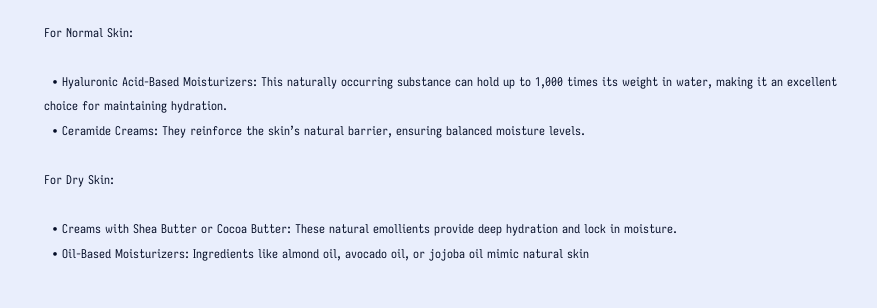For Normal Skin:

  • Hyaluronic Acid-Based Moisturizers: This naturally occurring substance can hold up to 1,000 times its weight in water, making it an excellent choice for maintaining hydration.
  • Ceramide Creams: They reinforce the skin’s natural barrier, ensuring balanced moisture levels.

For Dry Skin:

  • Creams with Shea Butter or Cocoa Butter: These natural emollients provide deep hydration and lock in moisture.
  • Oil-Based Moisturizers: Ingredients like almond oil, avocado oil, or jojoba oil mimic natural skin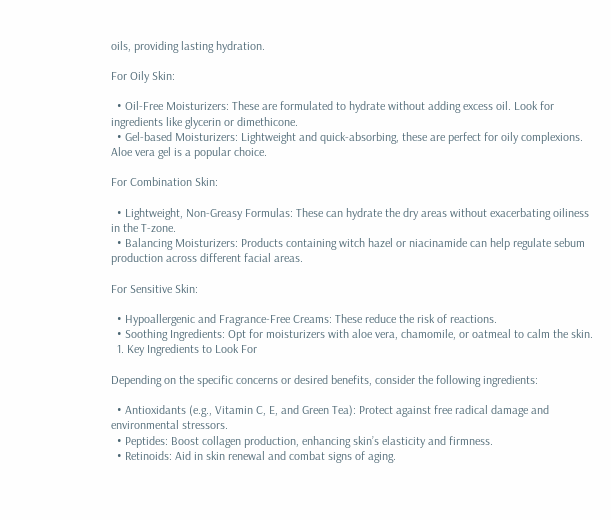oils, providing lasting hydration.

For Oily Skin:

  • Oil-Free Moisturizers: These are formulated to hydrate without adding excess oil. Look for ingredients like glycerin or dimethicone.
  • Gel-based Moisturizers: Lightweight and quick-absorbing, these are perfect for oily complexions. Aloe vera gel is a popular choice.

For Combination Skin:

  • Lightweight, Non-Greasy Formulas: These can hydrate the dry areas without exacerbating oiliness in the T-zone.
  • Balancing Moisturizers: Products containing witch hazel or niacinamide can help regulate sebum production across different facial areas.

For Sensitive Skin:

  • Hypoallergenic and Fragrance-Free Creams: These reduce the risk of reactions.
  • Soothing Ingredients: Opt for moisturizers with aloe vera, chamomile, or oatmeal to calm the skin.
  1. Key Ingredients to Look For

Depending on the specific concerns or desired benefits, consider the following ingredients:

  • Antioxidants (e.g., Vitamin C, E, and Green Tea): Protect against free radical damage and environmental stressors.
  • Peptides: Boost collagen production, enhancing skin’s elasticity and firmness.
  • Retinoids: Aid in skin renewal and combat signs of aging.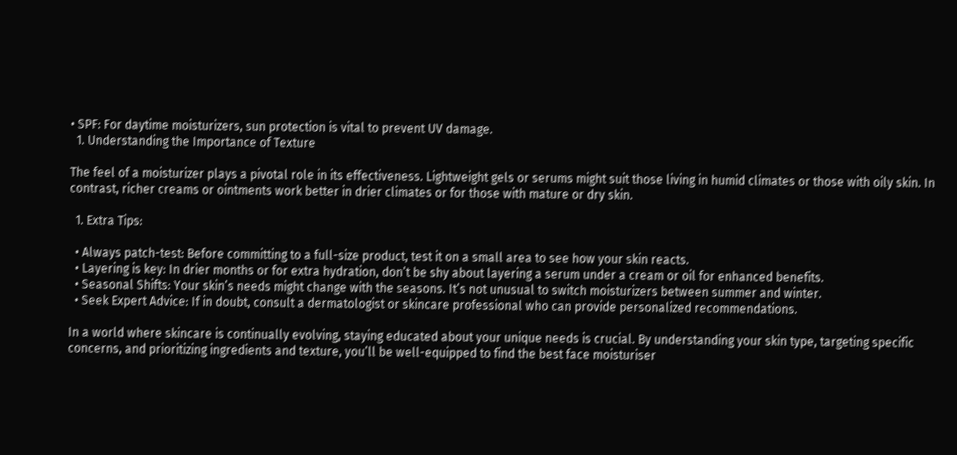• SPF: For daytime moisturizers, sun protection is vital to prevent UV damage.
  1. Understanding the Importance of Texture

The feel of a moisturizer plays a pivotal role in its effectiveness. Lightweight gels or serums might suit those living in humid climates or those with oily skin. In contrast, richer creams or ointments work better in drier climates or for those with mature or dry skin.

  1. Extra Tips:

  • Always patch-test: Before committing to a full-size product, test it on a small area to see how your skin reacts.
  • Layering is key: In drier months or for extra hydration, don’t be shy about layering a serum under a cream or oil for enhanced benefits.
  • Seasonal Shifts: Your skin’s needs might change with the seasons. It’s not unusual to switch moisturizers between summer and winter.
  • Seek Expert Advice: If in doubt, consult a dermatologist or skincare professional who can provide personalized recommendations.

In a world where skincare is continually evolving, staying educated about your unique needs is crucial. By understanding your skin type, targeting specific concerns, and prioritizing ingredients and texture, you’ll be well-equipped to find the best face moisturiser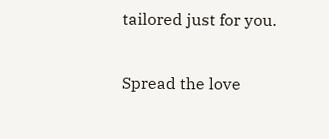tailored just for you.

Spread the love